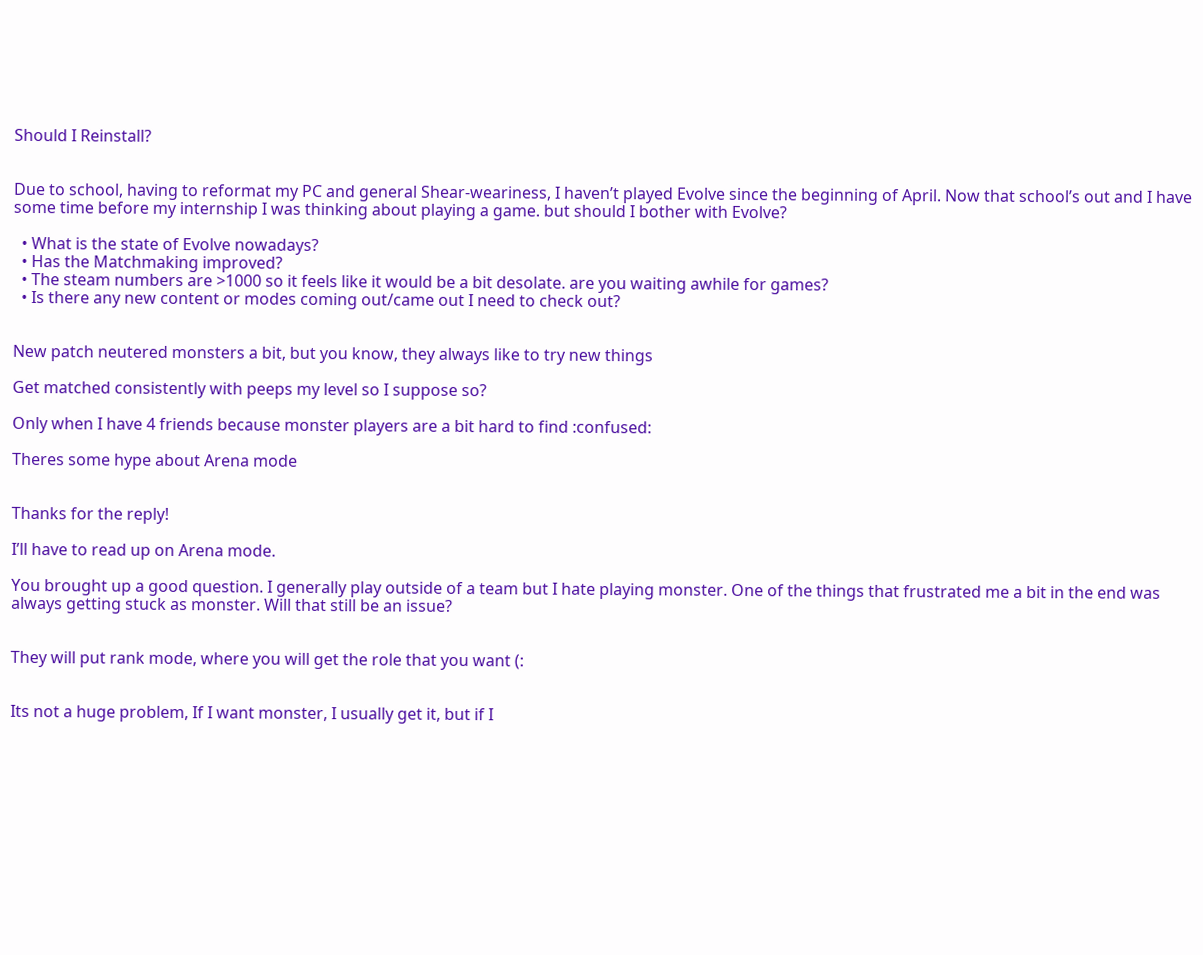Should I Reinstall?


Due to school, having to reformat my PC and general Shear-weariness, I haven’t played Evolve since the beginning of April. Now that school’s out and I have some time before my internship I was thinking about playing a game. but should I bother with Evolve?

  • What is the state of Evolve nowadays?
  • Has the Matchmaking improved?
  • The steam numbers are >1000 so it feels like it would be a bit desolate. are you waiting awhile for games?
  • Is there any new content or modes coming out/came out I need to check out?


New patch neutered monsters a bit, but you know, they always like to try new things

Get matched consistently with peeps my level so I suppose so?

Only when I have 4 friends because monster players are a bit hard to find :confused:

Theres some hype about Arena mode


Thanks for the reply!

I’ll have to read up on Arena mode.

You brought up a good question. I generally play outside of a team but I hate playing monster. One of the things that frustrated me a bit in the end was always getting stuck as monster. Will that still be an issue?


They will put rank mode, where you will get the role that you want (:


Its not a huge problem, If I want monster, I usually get it, but if I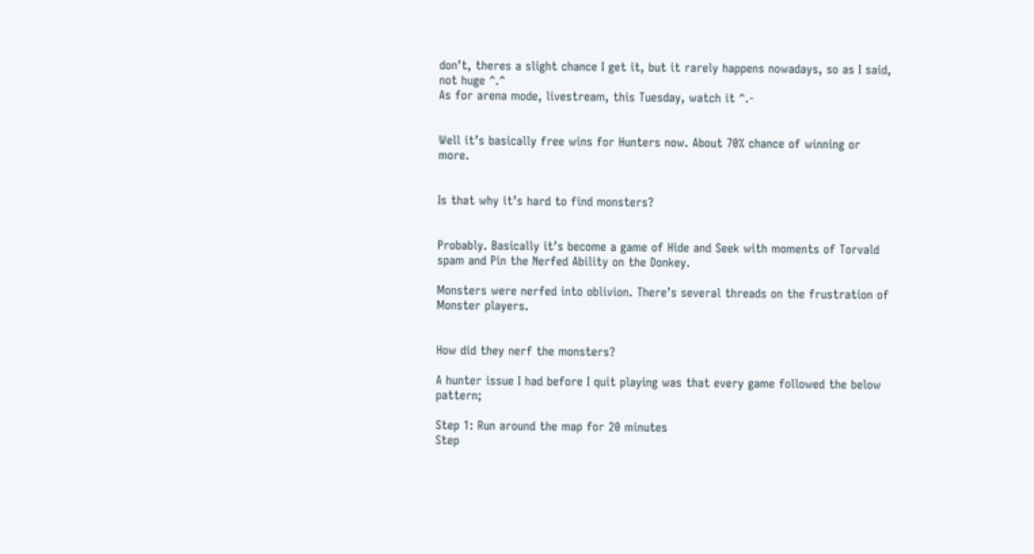don’t, theres a slight chance I get it, but it rarely happens nowadays, so as I said, not huge ^.^
As for arena mode, livestream, this Tuesday, watch it ^.-


Well it’s basically free wins for Hunters now. About 70% chance of winning or more.


Is that why it’s hard to find monsters?


Probably. Basically it’s become a game of Hide and Seek with moments of Torvald spam and Pin the Nerfed Ability on the Donkey.

Monsters were nerfed into oblivion. There’s several threads on the frustration of Monster players.


How did they nerf the monsters?

A hunter issue I had before I quit playing was that every game followed the below pattern;

Step 1: Run around the map for 20 minutes
Step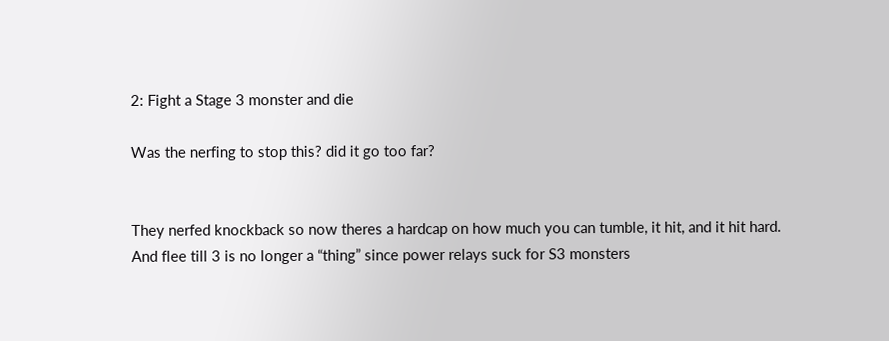2: Fight a Stage 3 monster and die

Was the nerfing to stop this? did it go too far?


They nerfed knockback so now theres a hardcap on how much you can tumble, it hit, and it hit hard.
And flee till 3 is no longer a “thing” since power relays suck for S3 monsters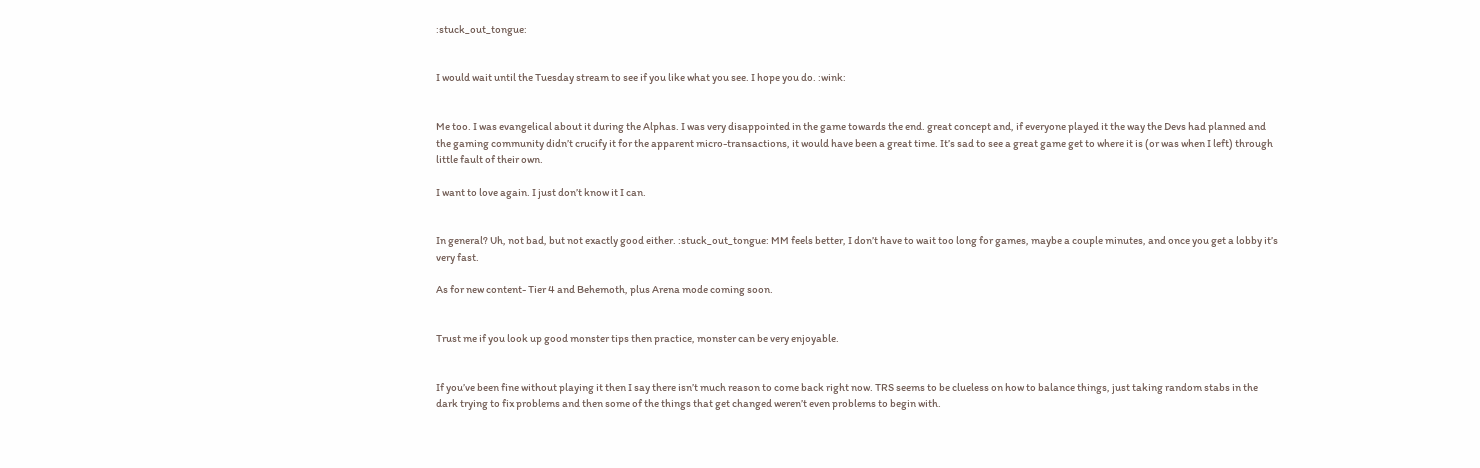:stuck_out_tongue:


I would wait until the Tuesday stream to see if you like what you see. I hope you do. :wink:


Me too. I was evangelical about it during the Alphas. I was very disappointed in the game towards the end. great concept and, if everyone played it the way the Devs had planned and the gaming community didn’t crucify it for the apparent micro-transactions, it would have been a great time. It’s sad to see a great game get to where it is (or was when I left) through little fault of their own.

I want to love again. I just don’t know it I can.


In general? Uh, not bad, but not exactly good either. :stuck_out_tongue: MM feels better, I don’t have to wait too long for games, maybe a couple minutes, and once you get a lobby it’s very fast.

As for new content- Tier 4 and Behemoth, plus Arena mode coming soon.


Trust me if you look up good monster tips then practice, monster can be very enjoyable.


If you’ve been fine without playing it then I say there isn’t much reason to come back right now. TRS seems to be clueless on how to balance things, just taking random stabs in the dark trying to fix problems and then some of the things that get changed weren’t even problems to begin with.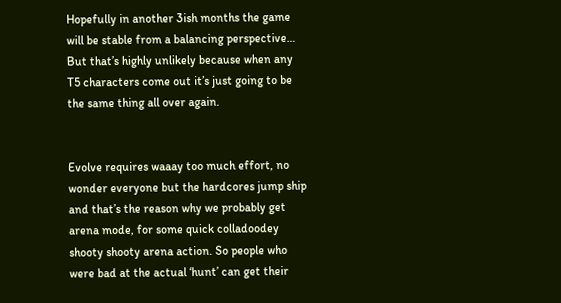Hopefully in another 3ish months the game will be stable from a balancing perspective… But that’s highly unlikely because when any T5 characters come out it’s just going to be the same thing all over again.


Evolve requires waaay too much effort, no wonder everyone but the hardcores jump ship and that’s the reason why we probably get arena mode, for some quick colladoodey shooty shooty arena action. So people who were bad at the actual ‘hunt’ can get their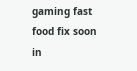gaming fast food fix soon in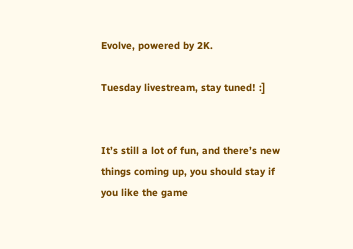Evolve, powered by 2K.

Tuesday livestream, stay tuned! :]


It’s still a lot of fun, and there’s new things coming up, you should stay if you like the game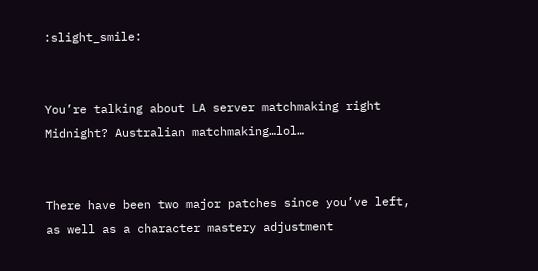:slight_smile:


You’re talking about LA server matchmaking right Midnight? Australian matchmaking…lol…


There have been two major patches since you’ve left, as well as a character mastery adjustment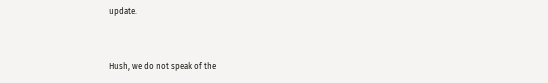update.


Hush, we do not speak of the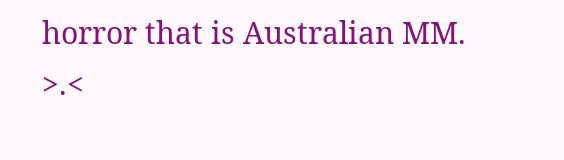horror that is Australian MM. >.<